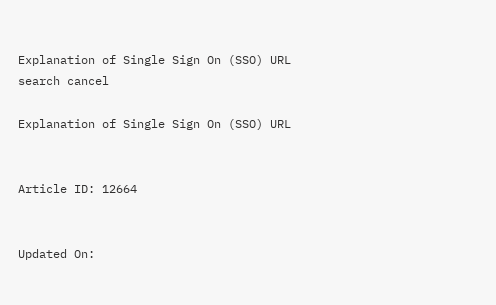Explanation of Single Sign On (SSO) URL
search cancel

Explanation of Single Sign On (SSO) URL


Article ID: 12664


Updated On: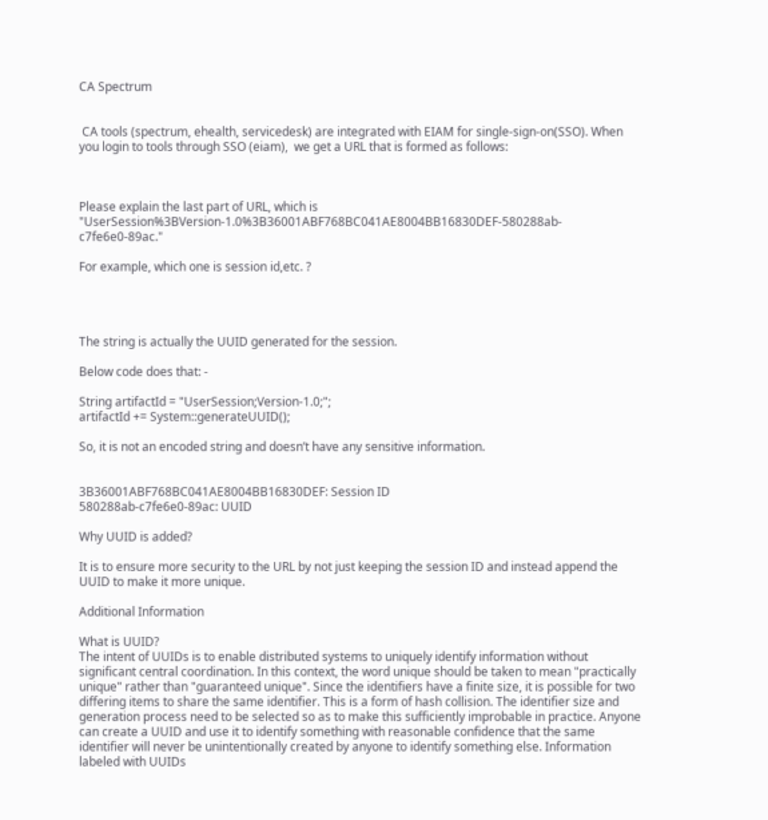CA Spectrum


 CA tools (spectrum, ehealth, servicedesk) are integrated with EIAM for single-sign-on(SSO). When you login to tools through SSO (eiam),  we get a URL that is formed as follows:



Please explain the last part of URL, which is "UserSession%3BVersion-1.0%3B36001ABF768BC041AE8004BB16830DEF-580288ab-c7fe6e0-89ac."

For example, which one is session id,etc. ?




The string is actually the UUID generated for the session.

Below code does that: -

String artifactId = "UserSession;Version-1.0;";
artifactId += System::generateUUID();

So, it is not an encoded string and doesn’t have any sensitive information.


3B36001ABF768BC041AE8004BB16830DEF: Session ID
580288ab-c7fe6e0-89ac: UUID

Why UUID is added?

It is to ensure more security to the URL by not just keeping the session ID and instead append the UUID to make it more unique.

Additional Information

What is UUID?
The intent of UUIDs is to enable distributed systems to uniquely identify information without significant central coordination. In this context, the word unique should be taken to mean "practically unique" rather than "guaranteed unique". Since the identifiers have a finite size, it is possible for two differing items to share the same identifier. This is a form of hash collision. The identifier size and generation process need to be selected so as to make this sufficiently improbable in practice. Anyone can create a UUID and use it to identify something with reasonable confidence that the same identifier will never be unintentionally created by anyone to identify something else. Information labeled with UUIDs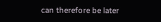can therefore be later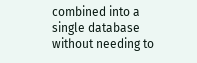combined into a single database without needing to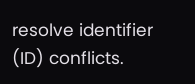resolve identifier (ID) conflicts.